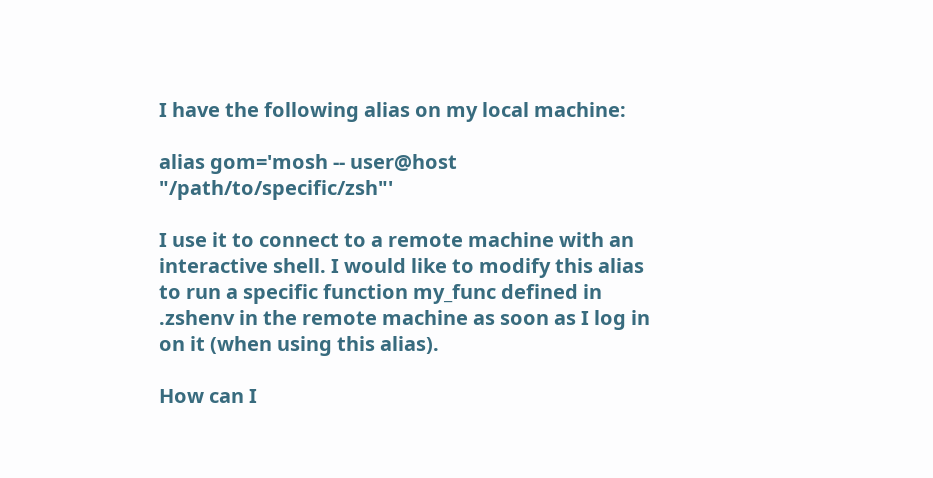I have the following alias on my local machine:

alias gom='mosh -- user@host  "/path/to/specific/zsh"'

I use it to connect to a remote machine with an interactive shell. I would like to modify this alias to run a specific function my_func defined in .zshenv in the remote machine as soon as I log in on it (when using this alias).

How can I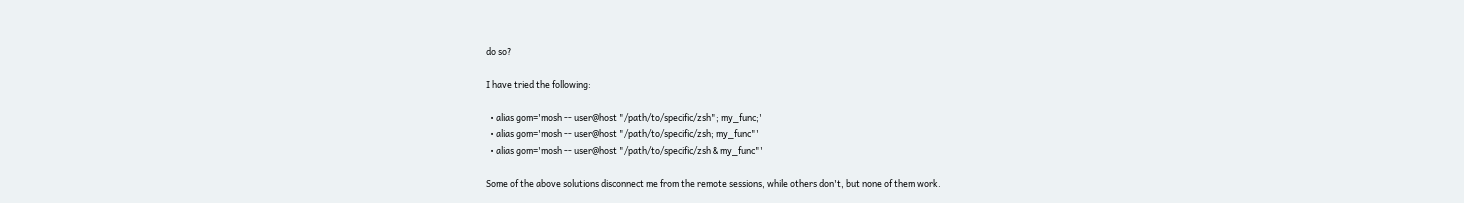do so?

I have tried the following:

  • alias gom='mosh -- user@host "/path/to/specific/zsh"; my_func;'
  • alias gom='mosh -- user@host "/path/to/specific/zsh; my_func"'
  • alias gom='mosh -- user@host "/path/to/specific/zsh & my_func"'

Some of the above solutions disconnect me from the remote sessions, while others don't, but none of them work.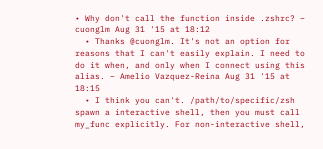• Why don't call the function inside .zshrc? – cuonglm Aug 31 '15 at 18:12
  • Thanks @cuonglm. It's not an option for reasons that I can't easily explain. I need to do it when, and only when I connect using this alias. – Amelio Vazquez-Reina Aug 31 '15 at 18:15
  • I think you can't. /path/to/specific/zsh spawn a interactive shell, then you must call my_func explicitly. For non-interactive shell,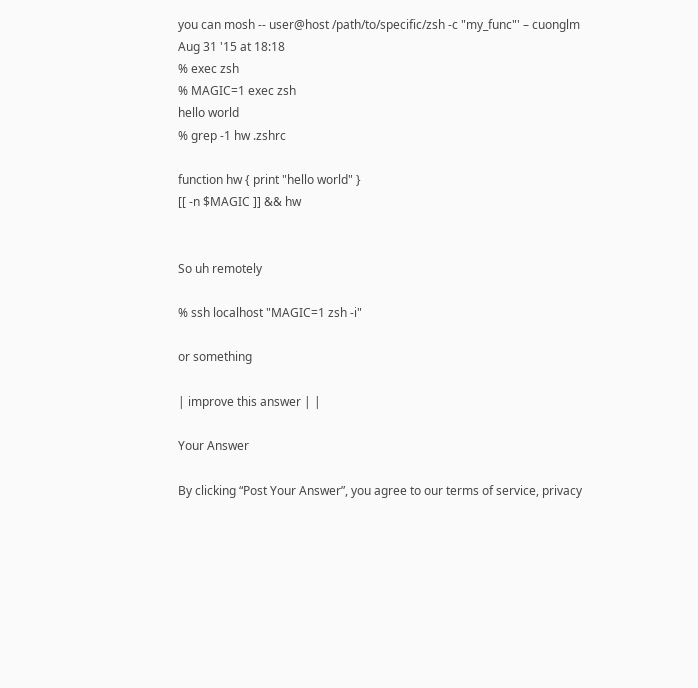you can mosh -- user@host /path/to/specific/zsh -c "my_func"' – cuonglm Aug 31 '15 at 18:18
% exec zsh
% MAGIC=1 exec zsh
hello world
% grep -1 hw .zshrc

function hw { print "hello world" }
[[ -n $MAGIC ]] && hw


So uh remotely

% ssh localhost "MAGIC=1 zsh -i"

or something

| improve this answer | |

Your Answer

By clicking “Post Your Answer”, you agree to our terms of service, privacy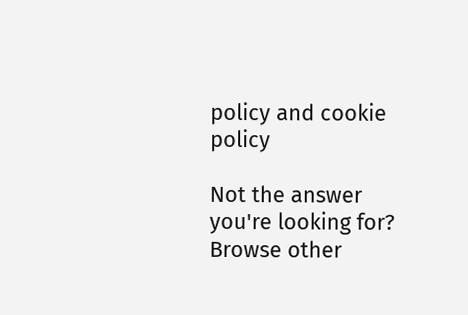policy and cookie policy

Not the answer you're looking for? Browse other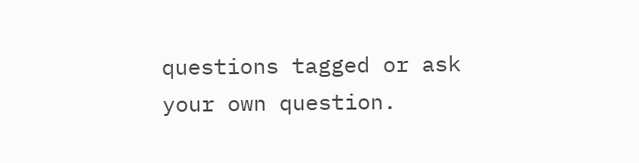questions tagged or ask your own question.